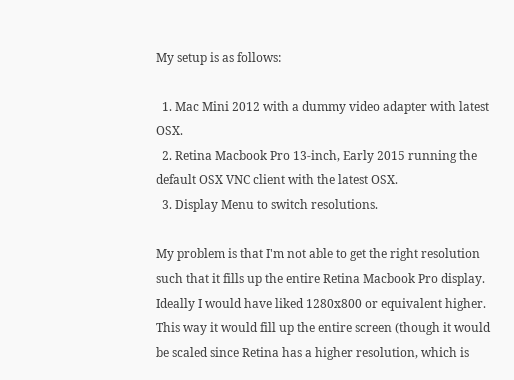My setup is as follows:

  1. Mac Mini 2012 with a dummy video adapter with latest OSX.
  2. Retina Macbook Pro 13-inch, Early 2015 running the default OSX VNC client with the latest OSX.
  3. Display Menu to switch resolutions.

My problem is that I'm not able to get the right resolution such that it fills up the entire Retina Macbook Pro display. Ideally I would have liked 1280x800 or equivalent higher. This way it would fill up the entire screen (though it would be scaled since Retina has a higher resolution, which is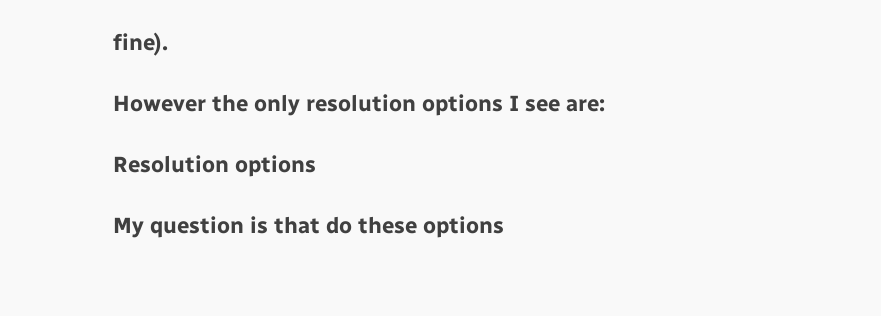fine).

However the only resolution options I see are:

Resolution options

My question is that do these options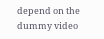depend on the dummy video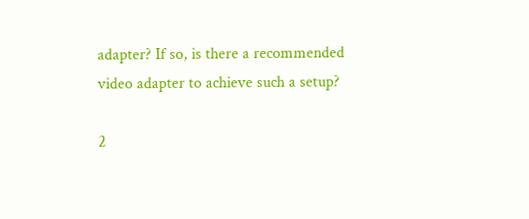adapter? If so, is there a recommended video adapter to achieve such a setup?

2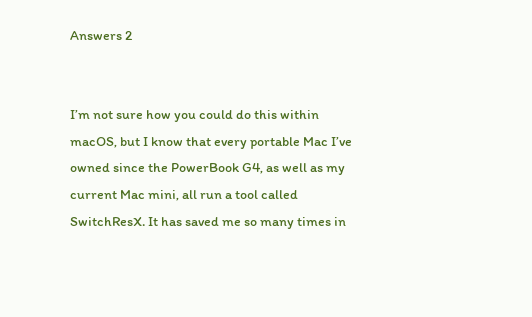Answers 2


I’m not sure how you could do this within macOS, but I know that every portable Mac I’ve owned since the PowerBook G4, as well as my current Mac mini, all run a tool called SwitchResX. It has saved me so many times in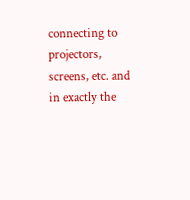connecting to projectors, screens, etc. and in exactly the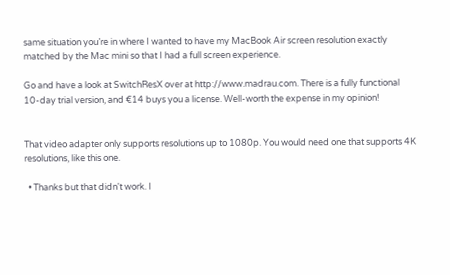same situation you’re in where I wanted to have my MacBook Air screen resolution exactly matched by the Mac mini so that I had a full screen experience.

Go and have a look at SwitchResX over at http://www.madrau.com. There is a fully functional 10-day trial version, and €14 buys you a license. Well-worth the expense in my opinion!


That video adapter only supports resolutions up to 1080p. You would need one that supports 4K resolutions, like this one.

  • Thanks but that didn't work. I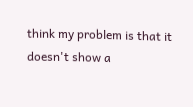think my problem is that it doesn't show a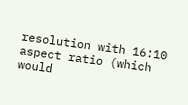resolution with 16:10 aspect ratio (which would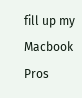fill up my Macbook Pros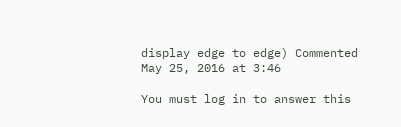display edge to edge) Commented May 25, 2016 at 3:46

You must log in to answer this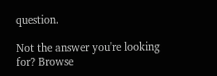question.

Not the answer you're looking for? Browse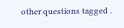other questions tagged .